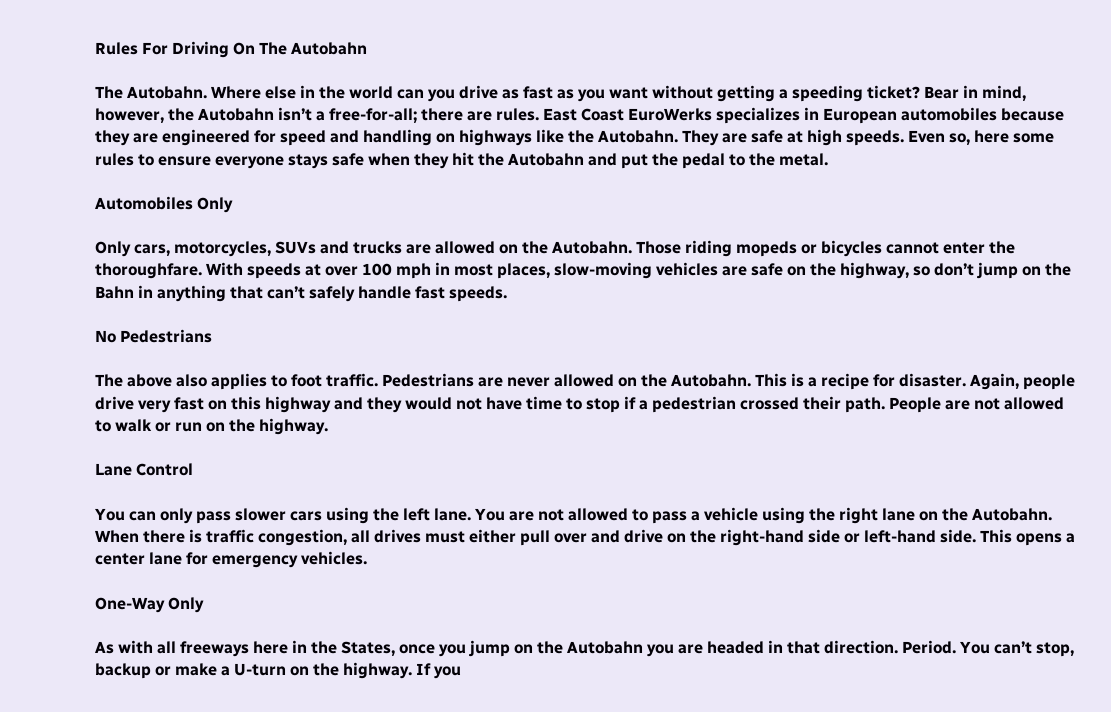Rules For Driving On The Autobahn

The Autobahn. Where else in the world can you drive as fast as you want without getting a speeding ticket? Bear in mind, however, the Autobahn isn’t a free-for-all; there are rules. East Coast EuroWerks specializes in European automobiles because they are engineered for speed and handling on highways like the Autobahn. They are safe at high speeds. Even so, here some rules to ensure everyone stays safe when they hit the Autobahn and put the pedal to the metal.

Automobiles Only

Only cars, motorcycles, SUVs and trucks are allowed on the Autobahn. Those riding mopeds or bicycles cannot enter the thoroughfare. With speeds at over 100 mph in most places, slow-moving vehicles are safe on the highway, so don’t jump on the Bahn in anything that can’t safely handle fast speeds.

No Pedestrians

The above also applies to foot traffic. Pedestrians are never allowed on the Autobahn. This is a recipe for disaster. Again, people drive very fast on this highway and they would not have time to stop if a pedestrian crossed their path. People are not allowed to walk or run on the highway.

Lane Control

You can only pass slower cars using the left lane. You are not allowed to pass a vehicle using the right lane on the Autobahn. When there is traffic congestion, all drives must either pull over and drive on the right-hand side or left-hand side. This opens a center lane for emergency vehicles.

One-Way Only

As with all freeways here in the States, once you jump on the Autobahn you are headed in that direction. Period. You can’t stop, backup or make a U-turn on the highway. If you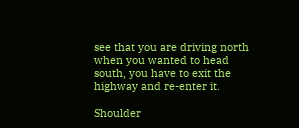see that you are driving north when you wanted to head south, you have to exit the highway and re-enter it.

Shoulder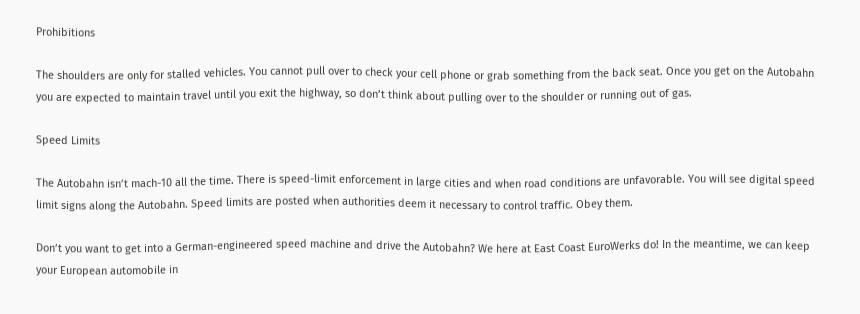Prohibitions

The shoulders are only for stalled vehicles. You cannot pull over to check your cell phone or grab something from the back seat. Once you get on the Autobahn you are expected to maintain travel until you exit the highway, so don’t think about pulling over to the shoulder or running out of gas.

Speed Limits

The Autobahn isn’t mach-10 all the time. There is speed-limit enforcement in large cities and when road conditions are unfavorable. You will see digital speed limit signs along the Autobahn. Speed limits are posted when authorities deem it necessary to control traffic. Obey them.

Don’t you want to get into a German-engineered speed machine and drive the Autobahn? We here at East Coast EuroWerks do! In the meantime, we can keep your European automobile in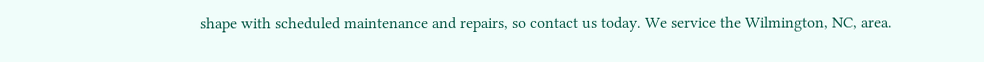shape with scheduled maintenance and repairs, so contact us today. We service the Wilmington, NC, area.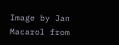Image by Jan Macarol from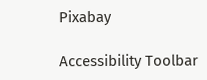Pixabay

Accessibility Toolbar